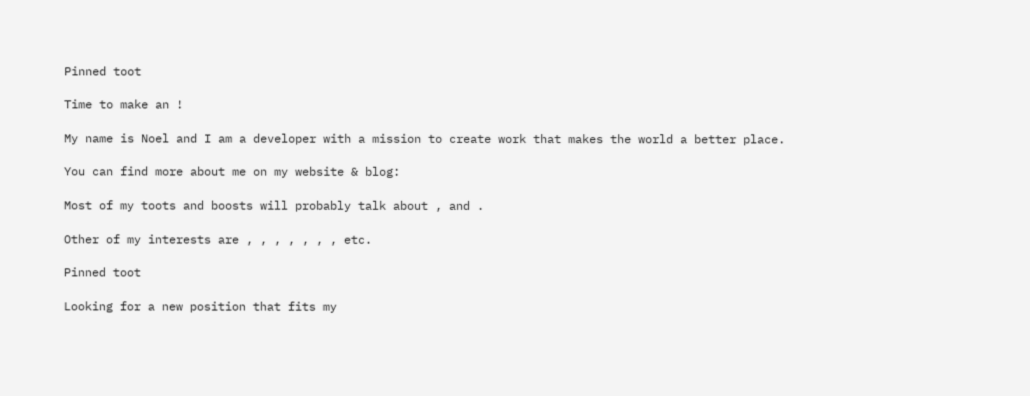Pinned toot

Time to make an !

My name is Noel and I am a developer with a mission to create work that makes the world a better place.

You can find more about me on my website & blog:

Most of my toots and boosts will probably talk about , and .

Other of my interests are , , , , , , , etc.

Pinned toot

Looking for a new position that fits my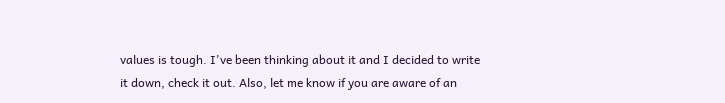values is tough. I've been thinking about it and I decided to write it down, check it out. Also, let me know if you are aware of an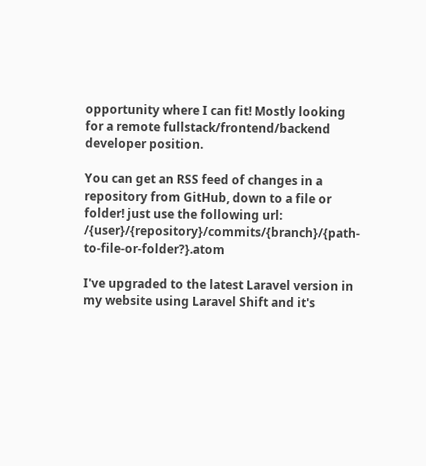opportunity where I can fit! Mostly looking for a remote fullstack/frontend/backend developer position.

You can get an RSS feed of changes in a repository from GitHub, down to a file or folder! just use the following url: /{user}/{repository}/commits/{branch}/{path-to-file-or-folder?}.atom

I've upgraded to the latest Laravel version in my website using Laravel Shift and it's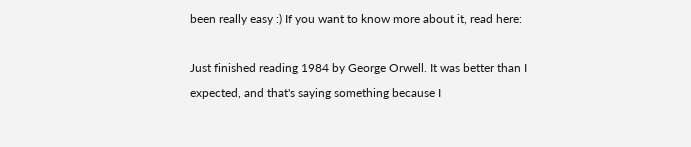been really easy :) If you want to know more about it, read here:

Just finished reading 1984 by George Orwell. It was better than I expected, and that's saying something because I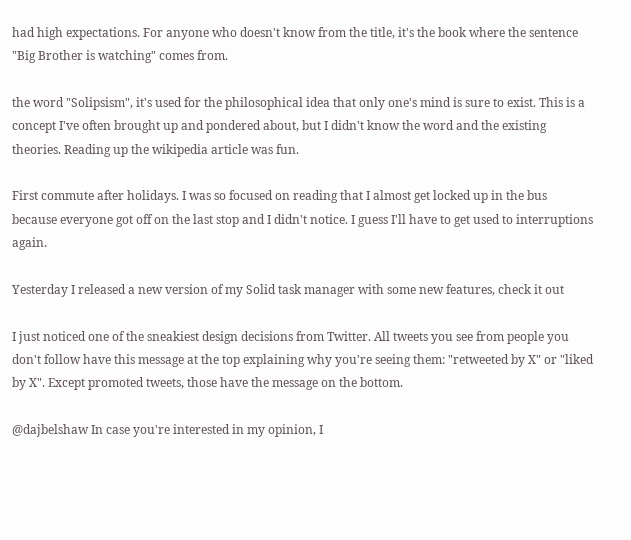had high expectations. For anyone who doesn't know from the title, it's the book where the sentence "Big Brother is watching" comes from.

the word "Solipsism", it's used for the philosophical idea that only one's mind is sure to exist. This is a concept I've often brought up and pondered about, but I didn't know the word and the existing theories. Reading up the wikipedia article was fun.

First commute after holidays. I was so focused on reading that I almost get locked up in the bus because everyone got off on the last stop and I didn't notice. I guess I'll have to get used to interruptions again.

Yesterday I released a new version of my Solid task manager with some new features, check it out

I just noticed one of the sneakiest design decisions from Twitter. All tweets you see from people you don't follow have this message at the top explaining why you're seeing them: "retweeted by X" or "liked by X". Except promoted tweets, those have the message on the bottom.

@dajbelshaw In case you're interested in my opinion, I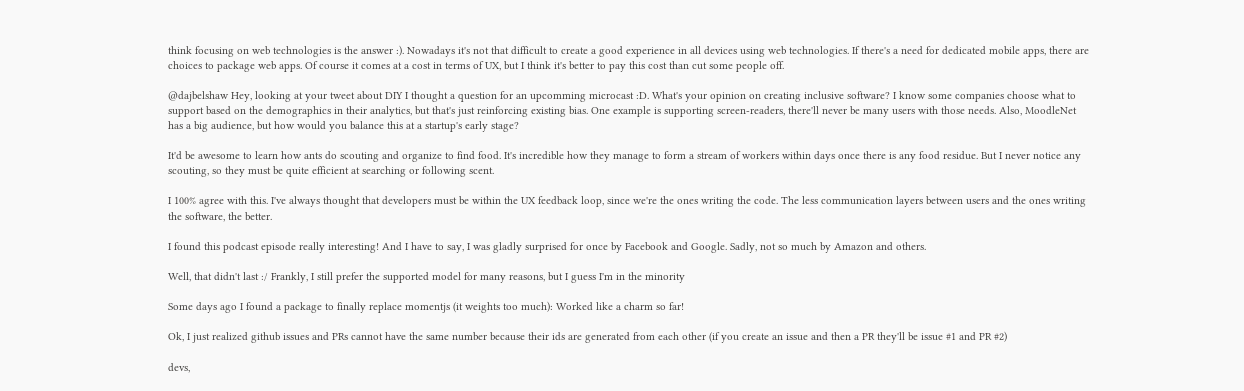think focusing on web technologies is the answer :). Nowadays it's not that difficult to create a good experience in all devices using web technologies. If there's a need for dedicated mobile apps, there are choices to package web apps. Of course it comes at a cost in terms of UX, but I think it's better to pay this cost than cut some people off.

@dajbelshaw Hey, looking at your tweet about DIY I thought a question for an upcomming microcast :D. What's your opinion on creating inclusive software? I know some companies choose what to support based on the demographics in their analytics, but that's just reinforcing existing bias. One example is supporting screen-readers, there'll never be many users with those needs. Also, MoodleNet has a big audience, but how would you balance this at a startup's early stage?

It'd be awesome to learn how ants do scouting and organize to find food. It's incredible how they manage to form a stream of workers within days once there is any food residue. But I never notice any scouting, so they must be quite efficient at searching or following scent.

I 100% agree with this. I've always thought that developers must be within the UX feedback loop, since we're the ones writing the code. The less communication layers between users and the ones writing the software, the better.

I found this podcast episode really interesting! And I have to say, I was gladly surprised for once by Facebook and Google. Sadly, not so much by Amazon and others.

Well, that didn't last :/ Frankly, I still prefer the supported model for many reasons, but I guess I'm in the minority

Some days ago I found a package to finally replace momentjs (it weights too much): Worked like a charm so far!

Ok, I just realized github issues and PRs cannot have the same number because their ids are generated from each other (if you create an issue and then a PR they'll be issue #1 and PR #2)

devs,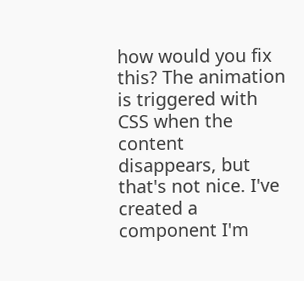how would you fix this? The animation is triggered with CSS when the content disappears, but that's not nice. I've created a component I'm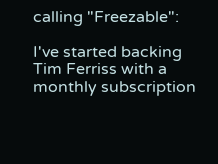calling "Freezable":

I've started backing Tim Ferriss with a monthly subscription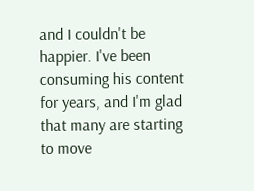and I couldn't be happier. I've been consuming his content for years, and I'm glad that many are starting to move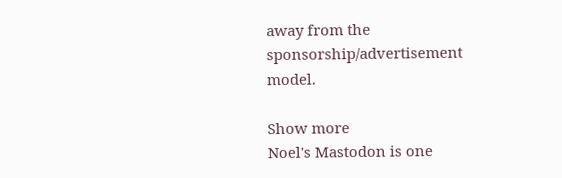away from the sponsorship/advertisement model.

Show more
Noel's Mastodon is one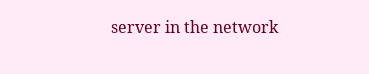server in the network